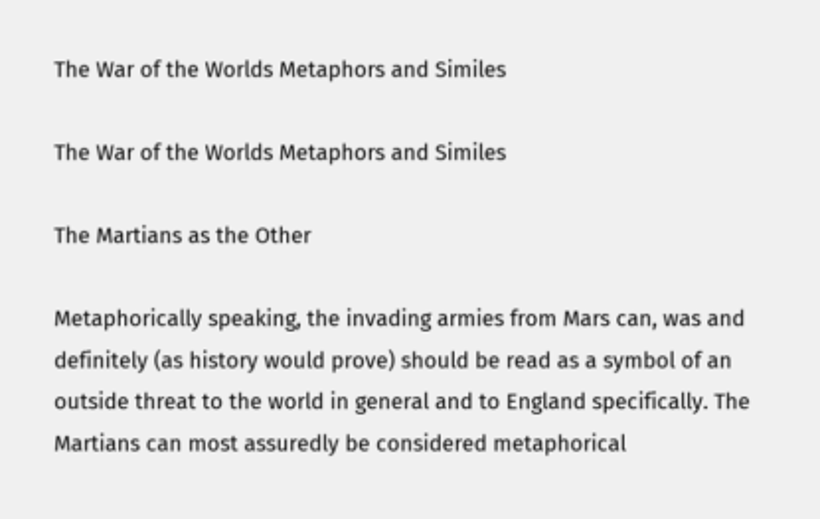The War of the Worlds Metaphors and Similes

The War of the Worlds Metaphors and Similes

The Martians as the Other

Metaphorically speaking, the invading armies from Mars can, was and definitely (as history would prove) should be read as a symbol of an outside threat to the world in general and to England specifically. The Martians can most assuredly be considered metaphorical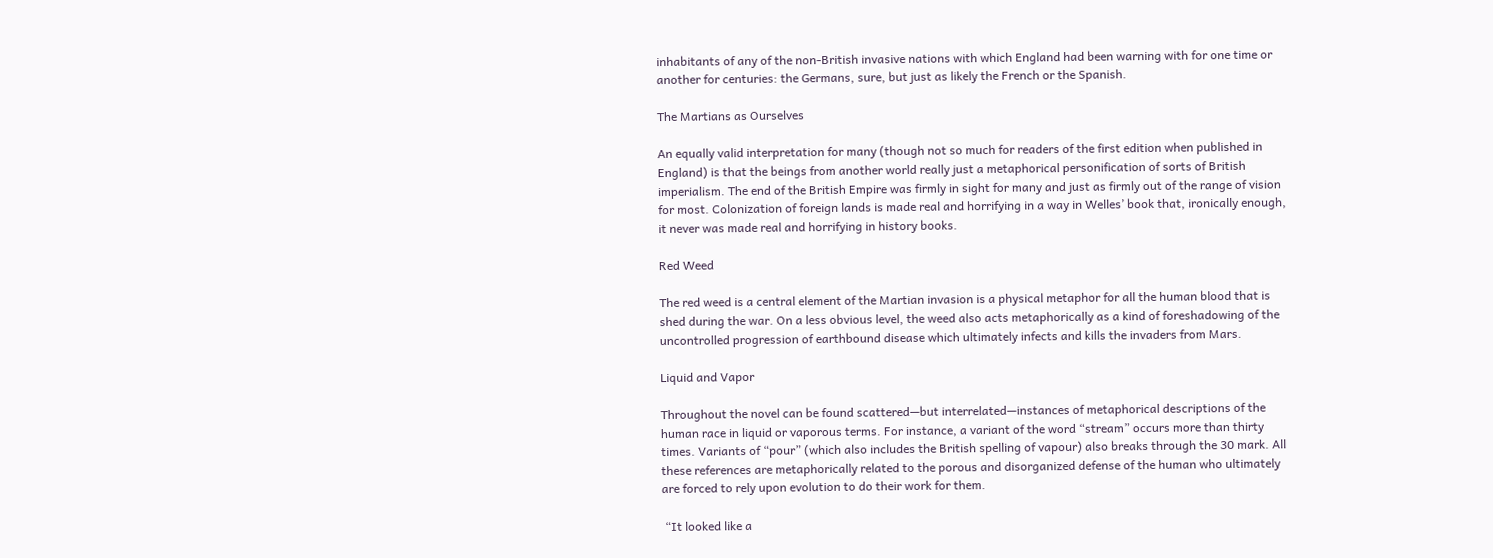inhabitants of any of the non-British invasive nations with which England had been warning with for one time or another for centuries: the Germans, sure, but just as likely the French or the Spanish.

The Martians as Ourselves

An equally valid interpretation for many (though not so much for readers of the first edition when published in England) is that the beings from another world really just a metaphorical personification of sorts of British imperialism. The end of the British Empire was firmly in sight for many and just as firmly out of the range of vision for most. Colonization of foreign lands is made real and horrifying in a way in Welles’ book that, ironically enough, it never was made real and horrifying in history books.

Red Weed

The red weed is a central element of the Martian invasion is a physical metaphor for all the human blood that is shed during the war. On a less obvious level, the weed also acts metaphorically as a kind of foreshadowing of the uncontrolled progression of earthbound disease which ultimately infects and kills the invaders from Mars.

Liquid and Vapor

Throughout the novel can be found scattered—but interrelated—instances of metaphorical descriptions of the human race in liquid or vaporous terms. For instance, a variant of the word “stream” occurs more than thirty times. Variants of “pour” (which also includes the British spelling of vapour) also breaks through the 30 mark. All these references are metaphorically related to the porous and disorganized defense of the human who ultimately are forced to rely upon evolution to do their work for them.

 “It looked like a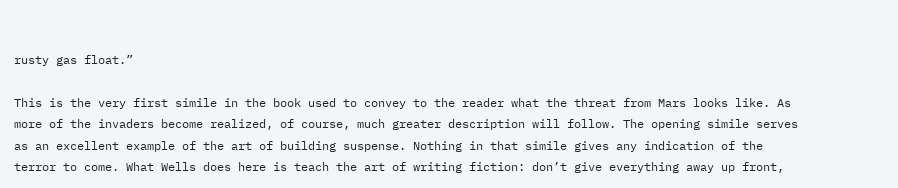rusty gas float.”

This is the very first simile in the book used to convey to the reader what the threat from Mars looks like. As more of the invaders become realized, of course, much greater description will follow. The opening simile serves as an excellent example of the art of building suspense. Nothing in that simile gives any indication of the terror to come. What Wells does here is teach the art of writing fiction: don’t give everything away up front,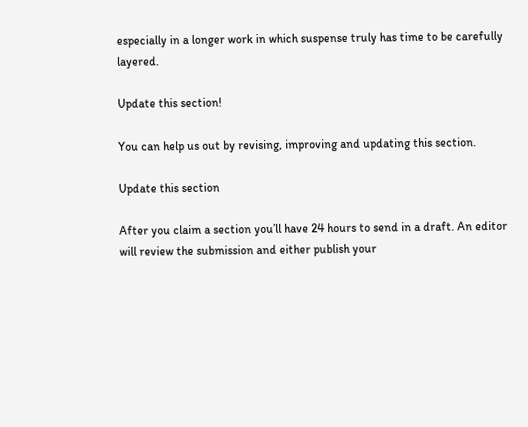especially in a longer work in which suspense truly has time to be carefully layered.

Update this section!

You can help us out by revising, improving and updating this section.

Update this section

After you claim a section you’ll have 24 hours to send in a draft. An editor will review the submission and either publish your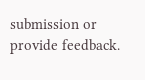submission or provide feedback.